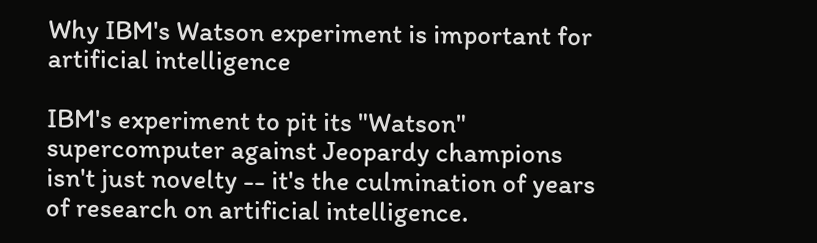Why IBM's Watson experiment is important for artificial intelligence

IBM's experiment to pit its "Watson" supercomputer against Jeopardy champions isn't just novelty -- it's the culmination of years of research on artificial intelligence.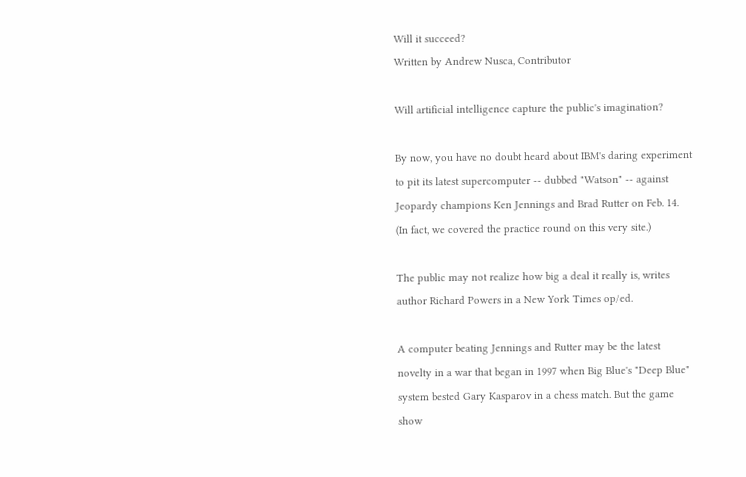Will it succeed?
Written by Andrew Nusca, Contributor

Will artificial intelligence capture the public's imagination?

By now, you have no doubt heard about IBM's daring experiment to pit its latest supercomputer -- dubbed "Watson" -- against Jeopardy champions Ken Jennings and Brad Rutter on Feb. 14. (In fact, we covered the practice round on this very site.)

The public may not realize how big a deal it really is, writes author Richard Powers in a New York Times op/ed.

A computer beating Jennings and Rutter may be the latest novelty in a war that began in 1997 when Big Blue's "Deep Blue" system bested Gary Kasparov in a chess match. But the game show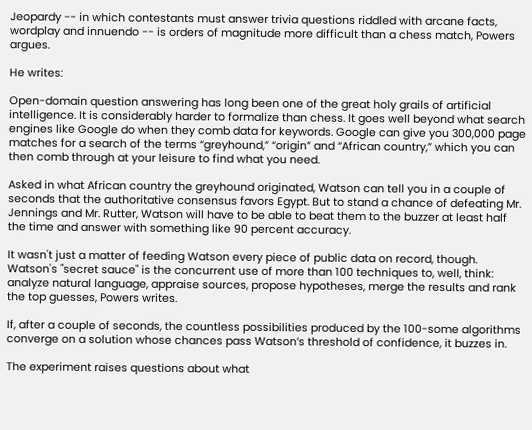Jeopardy -- in which contestants must answer trivia questions riddled with arcane facts, wordplay and innuendo -- is orders of magnitude more difficult than a chess match, Powers argues.

He writes:

Open-domain question answering has long been one of the great holy grails of artificial intelligence. It is considerably harder to formalize than chess. It goes well beyond what search engines like Google do when they comb data for keywords. Google can give you 300,000 page matches for a search of the terms “greyhound,” “origin” and “African country,” which you can then comb through at your leisure to find what you need.

Asked in what African country the greyhound originated, Watson can tell you in a couple of seconds that the authoritative consensus favors Egypt. But to stand a chance of defeating Mr. Jennings and Mr. Rutter, Watson will have to be able to beat them to the buzzer at least half the time and answer with something like 90 percent accuracy.

It wasn't just a matter of feeding Watson every piece of public data on record, though. Watson's "secret sauce" is the concurrent use of more than 100 techniques to, well, think: analyze natural language, appraise sources, propose hypotheses, merge the results and rank the top guesses, Powers writes.

If, after a couple of seconds, the countless possibilities produced by the 100-some algorithms converge on a solution whose chances pass Watson’s threshold of confidence, it buzzes in.

The experiment raises questions about what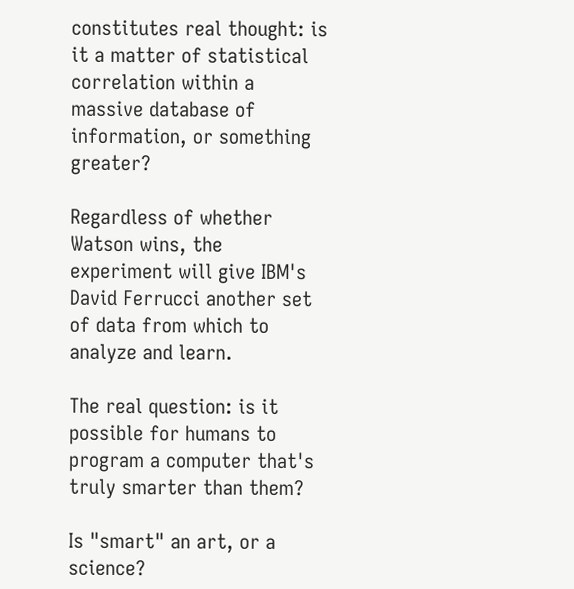constitutes real thought: is it a matter of statistical correlation within a massive database of information, or something greater?

Regardless of whether Watson wins, the experiment will give IBM's David Ferrucci another set of data from which to analyze and learn.

The real question: is it possible for humans to program a computer that's truly smarter than them?

Is "smart" an art, or a science?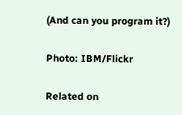(And can you program it?)

Photo: IBM/Flickr

Related on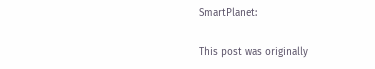SmartPlanet:

This post was originally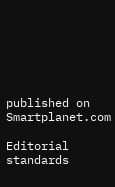published on Smartplanet.com

Editorial standards